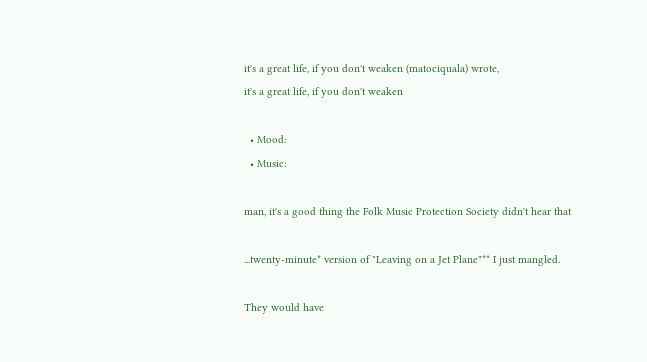it's a great life, if you don't weaken (matociquala) wrote,
it's a great life, if you don't weaken

  • Mood:
  • Music:

man, it's a good thing the Folk Music Protection Society didn't hear that

...twenty-minute* version of "Leaving on a Jet Plane"** I just mangled.

They would have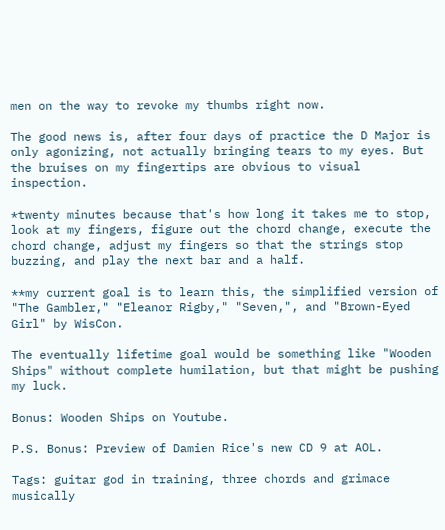men on the way to revoke my thumbs right now.

The good news is, after four days of practice the D Major is only agonizing, not actually bringing tears to my eyes. But the bruises on my fingertips are obvious to visual inspection.

*twenty minutes because that's how long it takes me to stop, look at my fingers, figure out the chord change, execute the chord change, adjust my fingers so that the strings stop buzzing, and play the next bar and a half.

**my current goal is to learn this, the simplified version of "The Gambler," "Eleanor Rigby," "Seven,", and "Brown-Eyed Girl" by WisCon.

The eventually lifetime goal would be something like "Wooden Ships" without complete humilation, but that might be pushing my luck.

Bonus: Wooden Ships on Youtube.

P.S. Bonus: Preview of Damien Rice's new CD 9 at AOL.

Tags: guitar god in training, three chords and grimace musically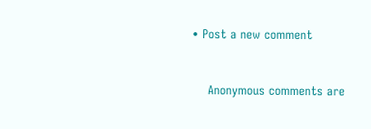• Post a new comment


    Anonymous comments are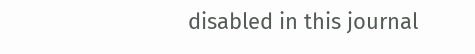disabled in this journal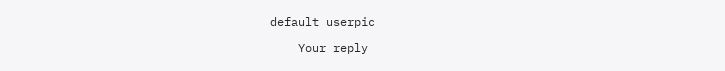default userpic

    Your reply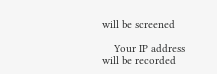will be screened

    Your IP address will be recorded